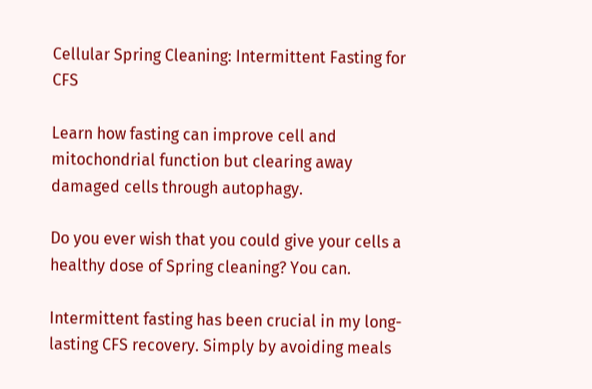Cellular Spring Cleaning: Intermittent Fasting for CFS

Learn how fasting can improve cell and mitochondrial function but clearing away damaged cells through autophagy.

Do you ever wish that you could give your cells a healthy dose of Spring cleaning? You can.

Intermittent fasting has been crucial in my long-lasting CFS recovery. Simply by avoiding meals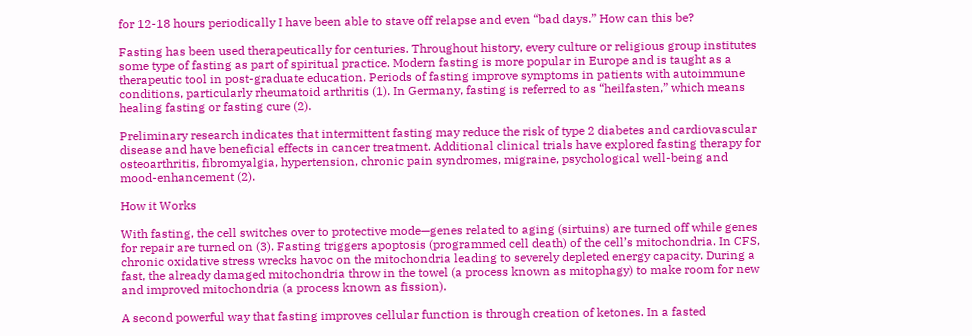for 12-18 hours periodically I have been able to stave off relapse and even “bad days.” How can this be?

Fasting has been used therapeutically for centuries. Throughout history, every culture or religious group institutes some type of fasting as part of spiritual practice. Modern fasting is more popular in Europe and is taught as a therapeutic tool in post-graduate education. Periods of fasting improve symptoms in patients with autoimmune conditions, particularly rheumatoid arthritis (1). In Germany, fasting is referred to as “heilfasten,” which means healing fasting or fasting cure (2).

Preliminary research indicates that intermittent fasting may reduce the risk of type 2 diabetes and cardiovascular disease and have beneficial effects in cancer treatment. Additional clinical trials have explored fasting therapy for osteoarthritis, fibromyalgia, hypertension, chronic pain syndromes, migraine, psychological well-being and mood-enhancement (2).

How it Works

With fasting, the cell switches over to protective mode—genes related to aging (sirtuins) are turned off while genes for repair are turned on (3). Fasting triggers apoptosis (programmed cell death) of the cell’s mitochondria. In CFS, chronic oxidative stress wrecks havoc on the mitochondria leading to severely depleted energy capacity. During a fast, the already damaged mitochondria throw in the towel (a process known as mitophagy) to make room for new and improved mitochondria (a process known as fission).

A second powerful way that fasting improves cellular function is through creation of ketones. In a fasted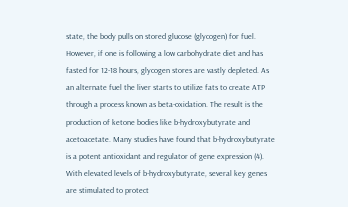state, the body pulls on stored glucose (glycogen) for fuel. However, if one is following a low carbohydrate diet and has fasted for 12-18 hours, glycogen stores are vastly depleted. As an alternate fuel the liver starts to utilize fats to create ATP through a process known as beta-oxidation. The result is the production of ketone bodies like b-hydroxybutyrate and acetoacetate. Many studies have found that b-hydroxybutyrate is a potent antioxidant and regulator of gene expression (4). With elevated levels of b-hydroxybutyrate, several key genes are stimulated to protect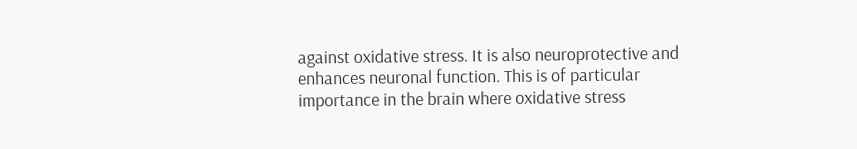against oxidative stress. It is also neuroprotective and enhances neuronal function. This is of particular importance in the brain where oxidative stress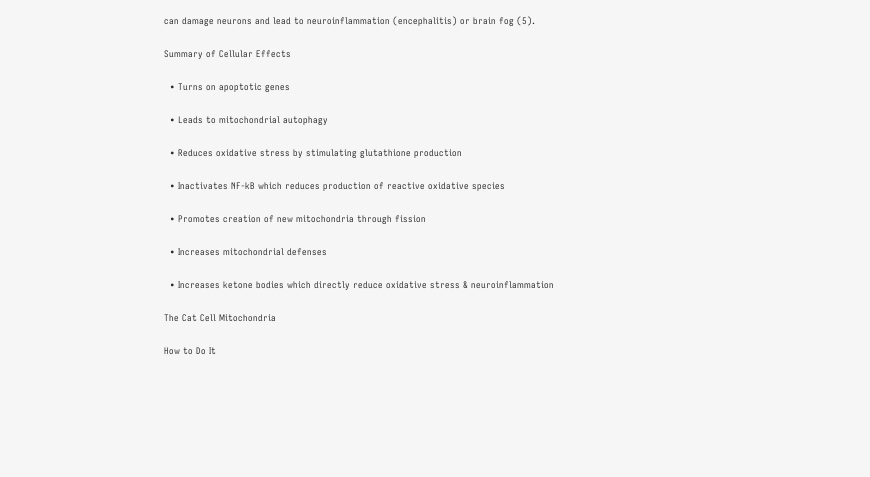can damage neurons and lead to neuroinflammation (encephalitis) or brain fog (5).

Summary of Cellular Effects

  • Turns on apoptotic genes

  • Leads to mitochondrial autophagy

  • Reduces oxidative stress by stimulating glutathione production

  • Inactivates NF-kB which reduces production of reactive oxidative species

  • Promotes creation of new mitochondria through fission

  • Increases mitochondrial defenses

  • Increases ketone bodies which directly reduce oxidative stress & neuroinflammation

The Cat Cell Mitochondria

How to Do It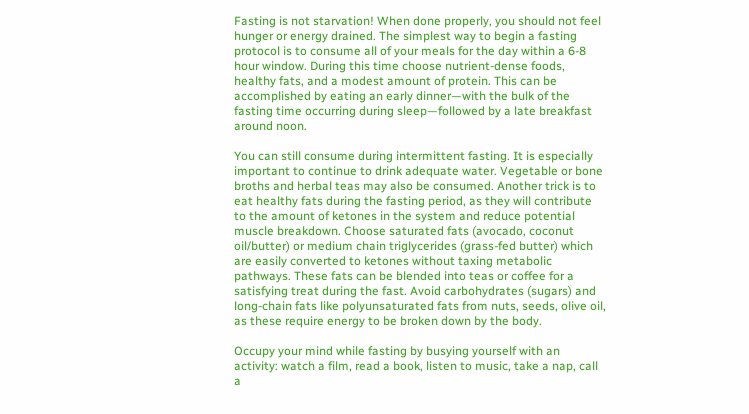Fasting is not starvation! When done properly, you should not feel hunger or energy drained. The simplest way to begin a fasting protocol is to consume all of your meals for the day within a 6-8 hour window. During this time choose nutrient-dense foods, healthy fats, and a modest amount of protein. This can be accomplished by eating an early dinner—with the bulk of the fasting time occurring during sleep—followed by a late breakfast around noon.

You can still consume during intermittent fasting. It is especially important to continue to drink adequate water. Vegetable or bone broths and herbal teas may also be consumed. Another trick is to eat healthy fats during the fasting period, as they will contribute to the amount of ketones in the system and reduce potential muscle breakdown. Choose saturated fats (avocado, coconut oil/butter) or medium chain triglycerides (grass-fed butter) which are easily converted to ketones without taxing metabolic pathways. These fats can be blended into teas or coffee for a satisfying treat during the fast. Avoid carbohydrates (sugars) and long-chain fats like polyunsaturated fats from nuts, seeds, olive oil, as these require energy to be broken down by the body.

Occupy your mind while fasting by busying yourself with an activity: watch a film, read a book, listen to music, take a nap, call a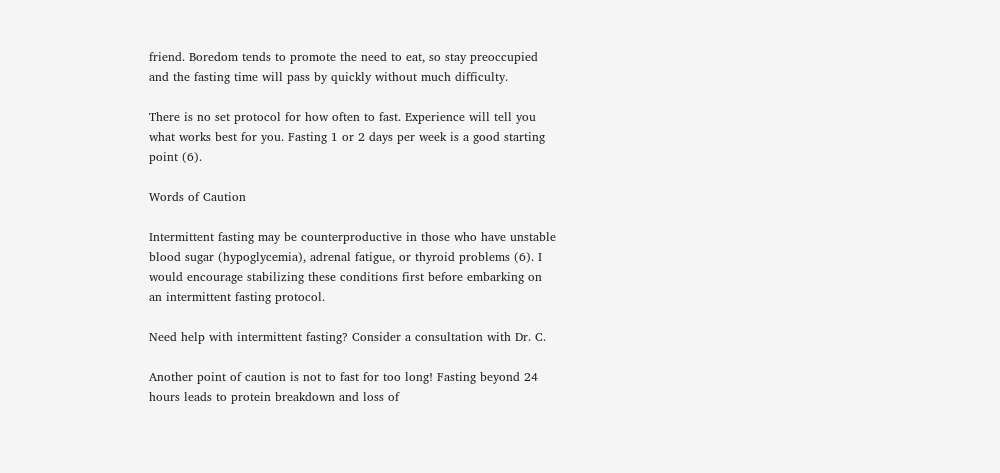friend. Boredom tends to promote the need to eat, so stay preoccupied and the fasting time will pass by quickly without much difficulty.

There is no set protocol for how often to fast. Experience will tell you what works best for you. Fasting 1 or 2 days per week is a good starting point (6).

Words of Caution

Intermittent fasting may be counterproductive in those who have unstable blood sugar (hypoglycemia), adrenal fatigue, or thyroid problems (6). I would encourage stabilizing these conditions first before embarking on an intermittent fasting protocol.

Need help with intermittent fasting? Consider a consultation with Dr. C.

Another point of caution is not to fast for too long! Fasting beyond 24 hours leads to protein breakdown and loss of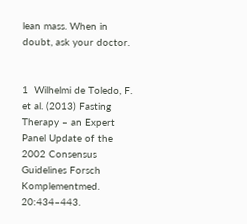lean mass. When in doubt, ask your doctor.


1  Wilhelmi de Toledo, F. et al. (2013) Fasting Therapy – an Expert Panel Update of the 2002 Consensus Guidelines Forsch Komplementmed. 20:434–443.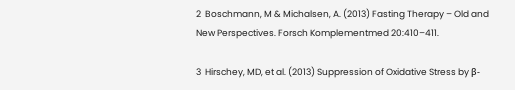2  Boschmann, M & Michalsen, A. (2013) Fasting Therapy – Old and New Perspectives. Forsch Komplementmed 20:410–411.

3  Hirschey, MD, et al. (2013) Suppression of Oxidative Stress by β-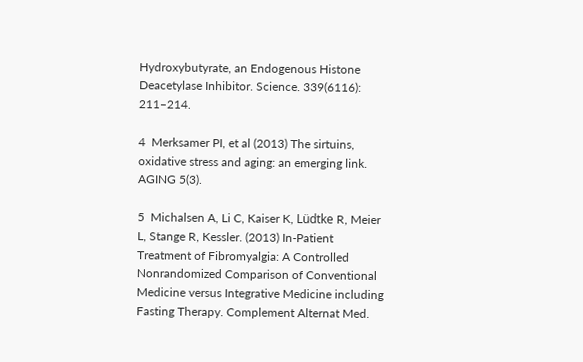Hydroxybutyrate, an Endogenous Histone Deacetylase Inhibitor. Science. 339(6116): 211–214.

4  Merksamer PI, et al (2013) The sirtuins, oxidative stress and aging: an emerging link. AGING 5(3).

5  Michalsen A, Li C, Kaiser K, Lüdtke R, Meier L, Stange R, Kessler. (2013) In-Patient Treatment of Fibromyalgia: A Controlled Nonrandomized Comparison of Conventional Medicine versus Integrative Medicine including Fasting Therapy. Complement Alternat Med.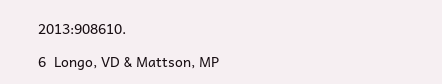2013:908610.

6  Longo, VD & Mattson, MP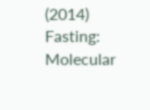(2014)  Fasting: Molecular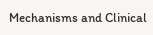Mechanisms and Clinical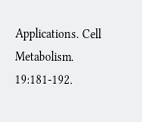Applications. Cell Metabolism. 19:181-192.